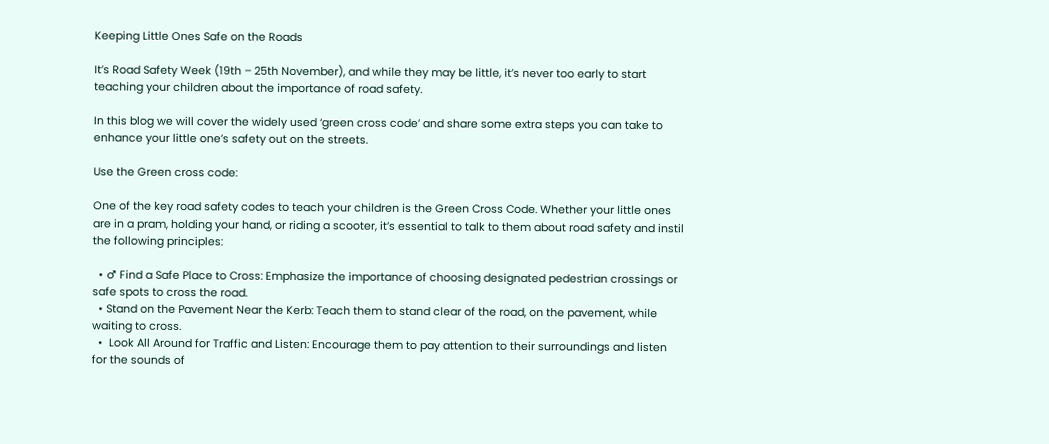Keeping Little Ones Safe on the Roads

It’s Road Safety Week (19th – 25th November), and while they may be little, it’s never too early to start teaching your children about the importance of road safety.

In this blog we will cover the widely used ‘green cross code’ and share some extra steps you can take to enhance your little one’s safety out on the streets.

Use the Green cross code:

One of the key road safety codes to teach your children is the Green Cross Code. Whether your little ones are in a pram, holding your hand, or riding a scooter, it’s essential to talk to them about road safety and instil the following principles:

  • ♂ Find a Safe Place to Cross: Emphasize the importance of choosing designated pedestrian crossings or safe spots to cross the road.
  • Stand on the Pavement Near the Kerb: Teach them to stand clear of the road, on the pavement, while waiting to cross.
  •  Look All Around for Traffic and Listen: Encourage them to pay attention to their surroundings and listen for the sounds of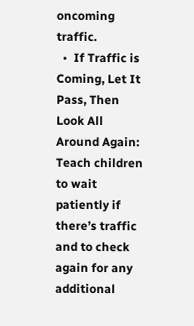oncoming traffic.
  •  If Traffic is Coming, Let It Pass, Then Look All Around Again: Teach children to wait patiently if there’s traffic and to check again for any additional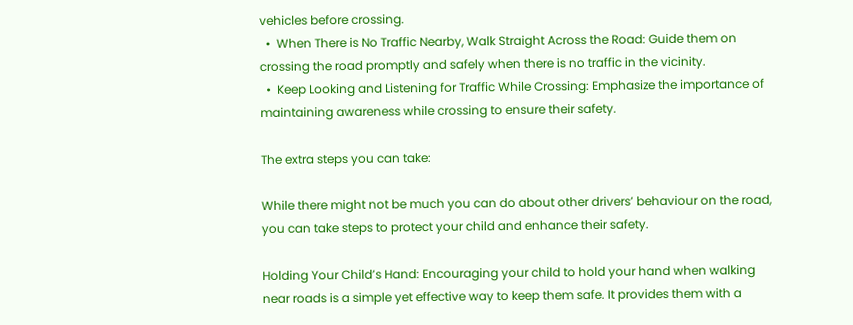vehicles before crossing.
  •  When There is No Traffic Nearby, Walk Straight Across the Road: Guide them on crossing the road promptly and safely when there is no traffic in the vicinity.
  •  Keep Looking and Listening for Traffic While Crossing: Emphasize the importance of maintaining awareness while crossing to ensure their safety.

The extra steps you can take:

While there might not be much you can do about other drivers’ behaviour on the road, you can take steps to protect your child and enhance their safety.

Holding Your Child’s Hand: Encouraging your child to hold your hand when walking near roads is a simple yet effective way to keep them safe. It provides them with a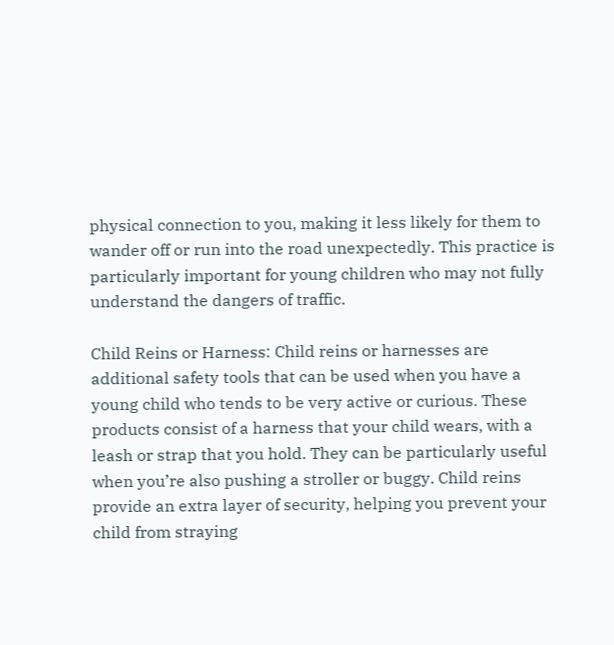physical connection to you, making it less likely for them to wander off or run into the road unexpectedly. This practice is particularly important for young children who may not fully understand the dangers of traffic.

Child Reins or Harness: Child reins or harnesses are additional safety tools that can be used when you have a young child who tends to be very active or curious. These products consist of a harness that your child wears, with a leash or strap that you hold. They can be particularly useful when you’re also pushing a stroller or buggy. Child reins provide an extra layer of security, helping you prevent your child from straying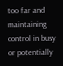too far and maintaining control in busy or potentially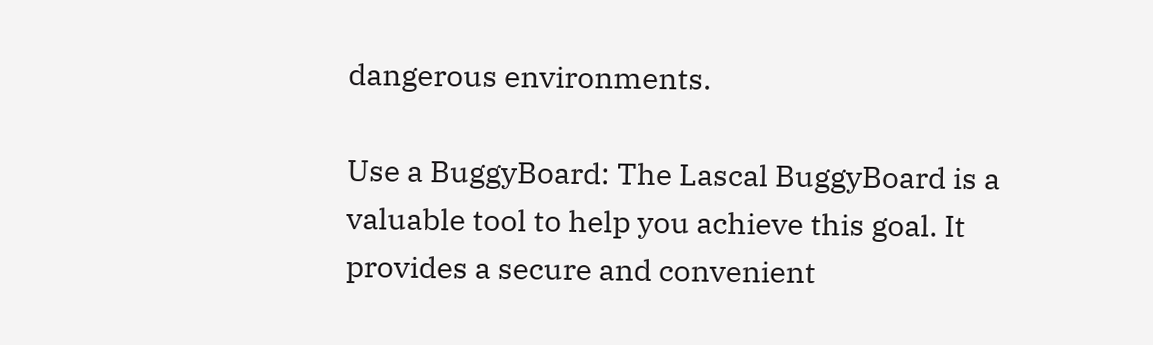dangerous environments.

Use a BuggyBoard: The Lascal BuggyBoard is a valuable tool to help you achieve this goal. It provides a secure and convenient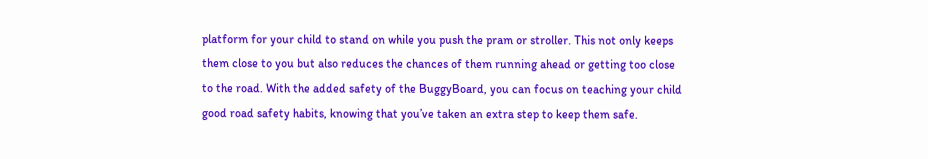platform for your child to stand on while you push the pram or stroller. This not only keeps them close to you but also reduces the chances of them running ahead or getting too close to the road. With the added safety of the BuggyBoard, you can focus on teaching your child good road safety habits, knowing that you’ve taken an extra step to keep them safe.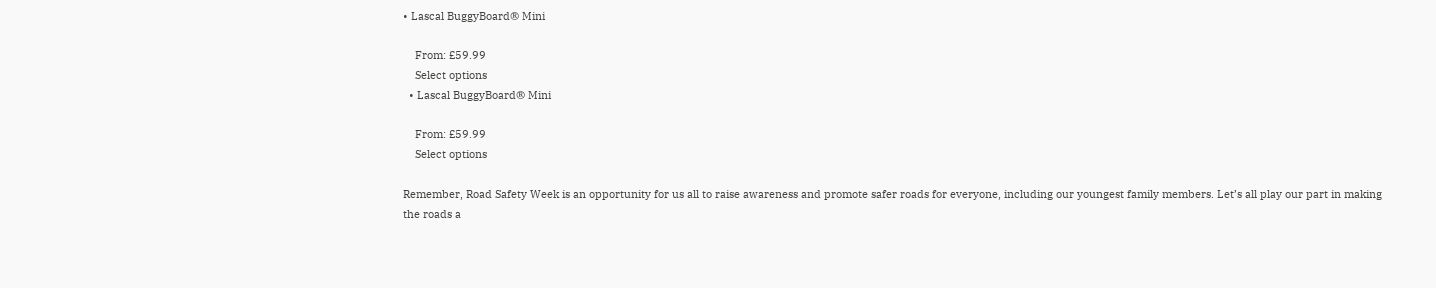• Lascal BuggyBoard® Mini

    From: £59.99
    Select options
  • Lascal BuggyBoard® Mini

    From: £59.99
    Select options

Remember, Road Safety Week is an opportunity for us all to raise awareness and promote safer roads for everyone, including our youngest family members. Let’s all play our part in making the roads a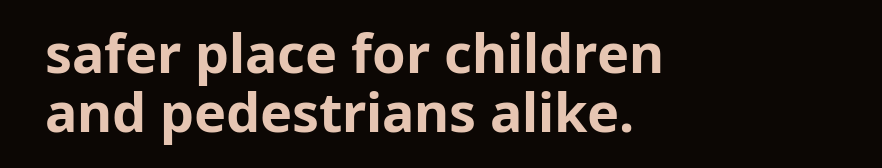safer place for children and pedestrians alike.